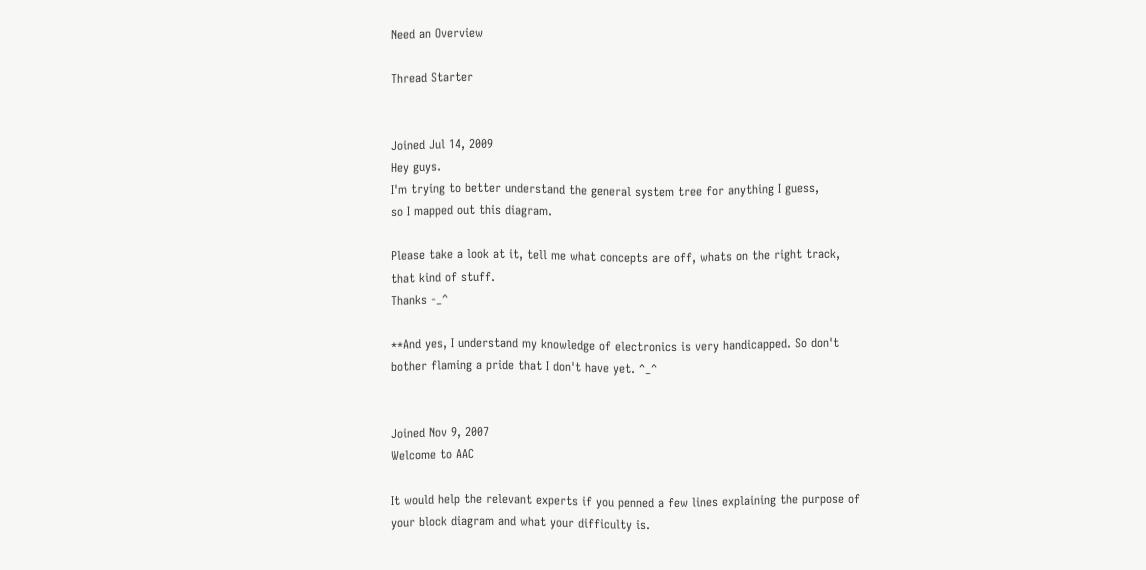Need an Overview

Thread Starter


Joined Jul 14, 2009
Hey guys.
I'm trying to better understand the general system tree for anything I guess,
so I mapped out this diagram.

Please take a look at it, tell me what concepts are off, whats on the right track, that kind of stuff.
Thanks -_^

**And yes, I understand my knowledge of electronics is very handicapped. So don't bother flaming a pride that I don't have yet. ^_^


Joined Nov 9, 2007
Welcome to AAC

It would help the relevant experts if you penned a few lines explaining the purpose of your block diagram and what your difficulty is.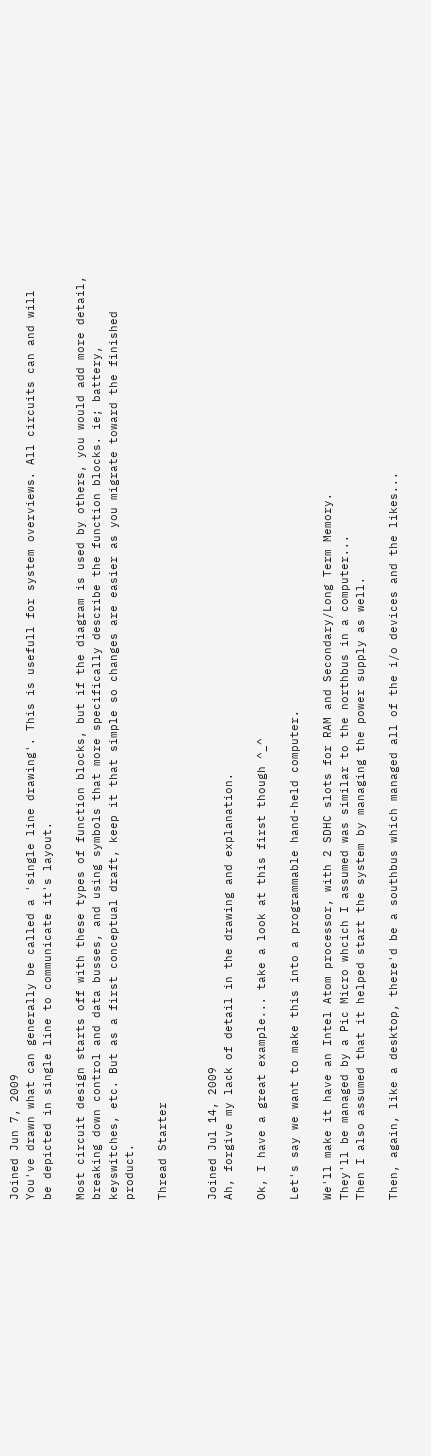Joined Jun 7, 2009
You've drawn what can generally be called a 'single line drawing'. This is usefull for system overviews. All circuits can and will be depicted in single line to communicate it's layout.

Most circuit design starts off with these types of function blocks, but if the diagram is used by others, you would add more detail, breaking down control and data busses, and using symbols that more specifically describe the function blocks. ie; battery, keyswitches, etc. But as a first conceptual draft, keep it that simple so changes are easier as you migrate toward the finished product.

Thread Starter


Joined Jul 14, 2009
Ah, forgive my lack of detail in the drawing and explanation.

Ok, I have a great example... take a look at this first though ^_^

Let's say we want to make this into a programmable hand-held computer.

We'll make it have an Intel Atom processor, with 2 SDHC slots for RAM and Secondary/Long Term Memory.
They'll be managed by a Pic Micro whcich I assumed was similar to the northbus in a computer...
Then I also assumed that it helped start the system by managing the power supply as well.

Then, again, like a desktop, there'd be a southbus which managed all of the i/o devices and the likes...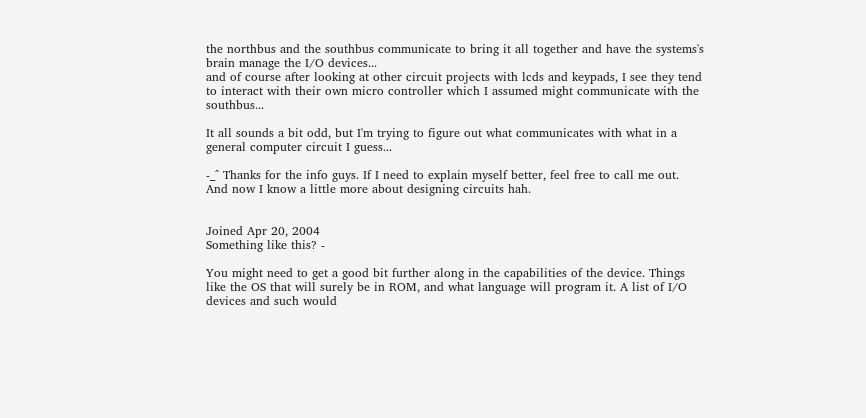the northbus and the southbus communicate to bring it all together and have the systems's brain manage the I/O devices...
and of course after looking at other circuit projects with lcds and keypads, I see they tend to interact with their own micro controller which I assumed might communicate with the southbus...

It all sounds a bit odd, but I'm trying to figure out what communicates with what in a general computer circuit I guess...

-_^ Thanks for the info guys. If I need to explain myself better, feel free to call me out.
And now I know a little more about designing circuits hah.


Joined Apr 20, 2004
Something like this? -

You might need to get a good bit further along in the capabilities of the device. Things like the OS that will surely be in ROM, and what language will program it. A list of I/O devices and such would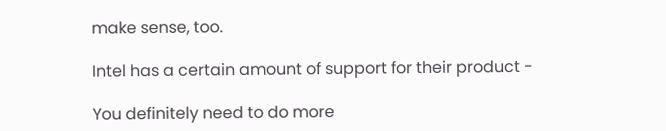make sense, too.

Intel has a certain amount of support for their product -

You definitely need to do more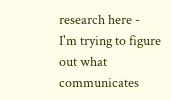research here -
I'm trying to figure out what communicates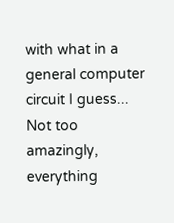with what in a general computer circuit I guess...
Not too amazingly, everything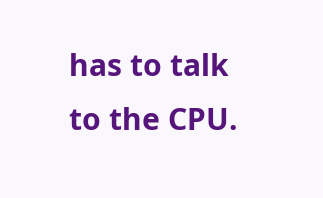has to talk to the CPU.